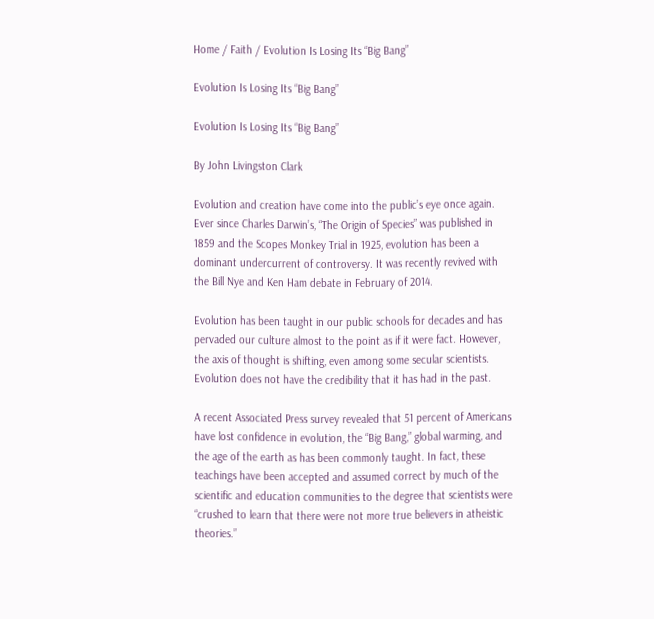Home / Faith / Evolution Is Losing Its “Big Bang”

Evolution Is Losing Its “Big Bang”

Evolution Is Losing Its “Big Bang”

By John Livingston Clark

Evolution and creation have come into the public’s eye once again. Ever since Charles Darwin’s, “The Origin of Species” was published in 1859 and the Scopes Monkey Trial in 1925, evolution has been a dominant undercurrent of controversy. It was recently revived with the Bill Nye and Ken Ham debate in February of 2014.

Evolution has been taught in our public schools for decades and has pervaded our culture almost to the point as if it were fact. However, the axis of thought is shifting, even among some secular scientists. Evolution does not have the credibility that it has had in the past.

A recent Associated Press survey revealed that 51 percent of Americans have lost confidence in evolution, the “Big Bang,” global warming, and the age of the earth as has been commonly taught. In fact, these teachings have been accepted and assumed correct by much of the scientific and education communities to the degree that scientists were “crushed to learn that there were not more true believers in atheistic theories.”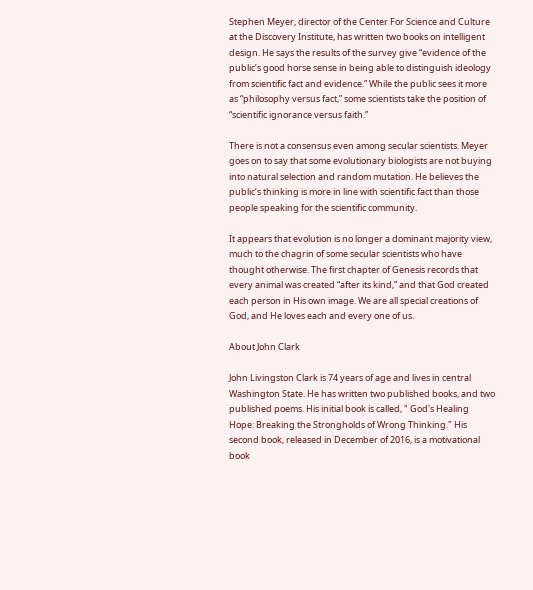Stephen Meyer, director of the Center For Science and Culture at the Discovery Institute, has written two books on intelligent design. He says the results of the survey give “evidence of the public’s good horse sense in being able to distinguish ideology from scientific fact and evidence.” While the public sees it more as “philosophy versus fact,” some scientists take the position of “scientific ignorance versus faith.”

There is not a consensus even among secular scientists. Meyer goes on to say that some evolutionary biologists are not buying into natural selection and random mutation. He believes the public’s thinking is more in line with scientific fact than those people speaking for the scientific community.

It appears that evolution is no longer a dominant majority view, much to the chagrin of some secular scientists who have thought otherwise. The first chapter of Genesis records that every animal was created “after its kind,” and that God created each person in His own image. We are all special creations of God, and He loves each and every one of us.

About John Clark

John Livingston Clark is 74 years of age and lives in central Washington State. He has written two published books, and two published poems. His initial book is called, " God's Healing Hope: Breaking the Strongholds of Wrong Thinking." His second book, released in December of 2016, is a motivational book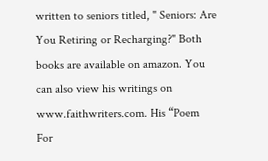written to seniors titled, " Seniors: Are You Retiring or Recharging?" Both books are available on amazon. You can also view his writings on www.faithwriters.com. His “Poem For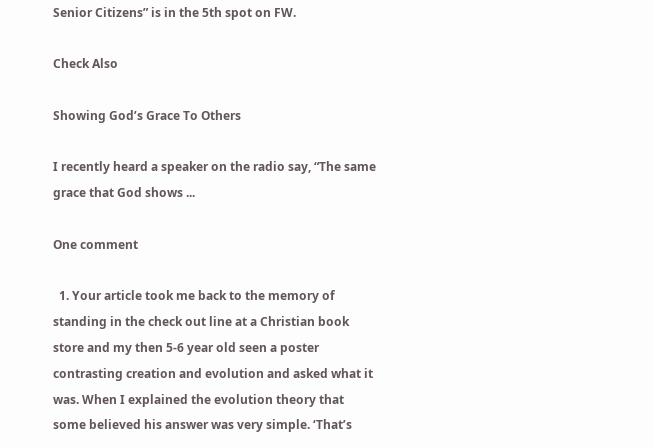Senior Citizens” is in the 5th spot on FW.

Check Also

Showing God’s Grace To Others

I recently heard a speaker on the radio say, “The same grace that God shows ...

One comment

  1. Your article took me back to the memory of standing in the check out line at a Christian book store and my then 5-6 year old seen a poster contrasting creation and evolution and asked what it was. When I explained the evolution theory that some believed his answer was very simple. ‘That’s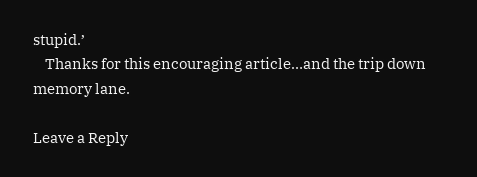stupid.’
    Thanks for this encouraging article…and the trip down memory lane.

Leave a Reply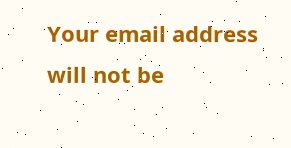Your email address will not be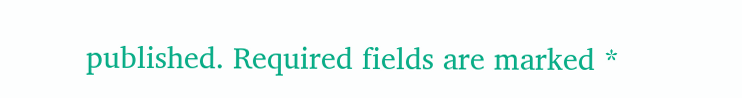published. Required fields are marked *